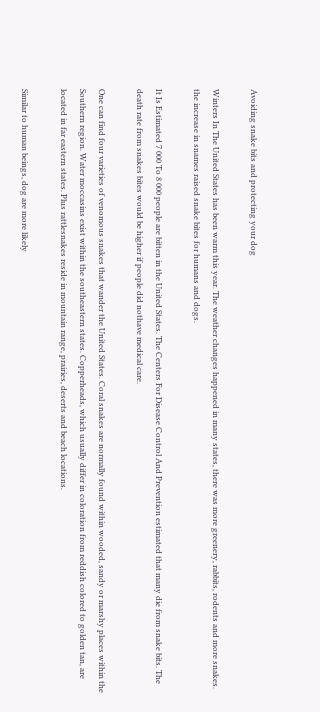Avoiding snake bits and protecting your dog

Winters In The United States has been warm this year. The weather changes happened in many states, there was more greenery, rabbits, rodents and more snakes. the increase in snames raised snake bites for humans and dogs.

It Is Estimated 7 000 To 8 000 people are bitten in the United States. The Centers For Disease Control And Prevention estimated that many die from snake bits. The death rate from snakes bites would be higher if people did nothave medical care.

One can find four varieties of venomous snakes that wander the United States. Coral snakes are normally found within wooded, sandy or marshy places within the Southern region. Water moccasins exist within the southeastern states. Copperheads, which usually differ in coloration from reddish colored to golden tan, are located in far eastern states. Plus rattlesnakes reside in mountain range, prairies, deserts and beach locations.

Similar to human beings, dog are more likely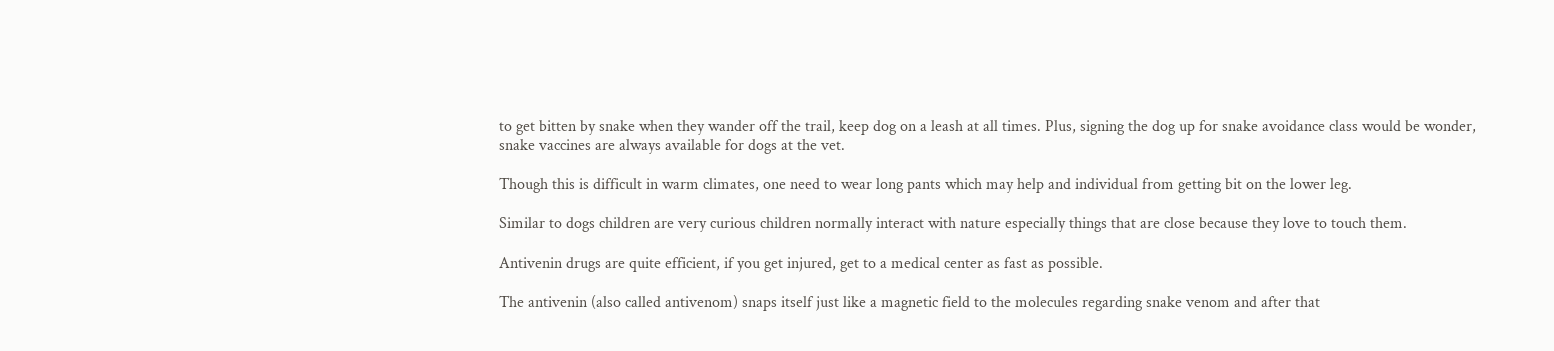to get bitten by snake when they wander off the trail, keep dog on a leash at all times. Plus, signing the dog up for snake avoidance class would be wonder, snake vaccines are always available for dogs at the vet.

Though this is difficult in warm climates, one need to wear long pants which may help and individual from getting bit on the lower leg.

Similar to dogs children are very curious children normally interact with nature especially things that are close because they love to touch them.

Antivenin drugs are quite efficient, if you get injured, get to a medical center as fast as possible.

The antivenin (also called antivenom) snaps itself just like a magnetic field to the molecules regarding snake venom and after that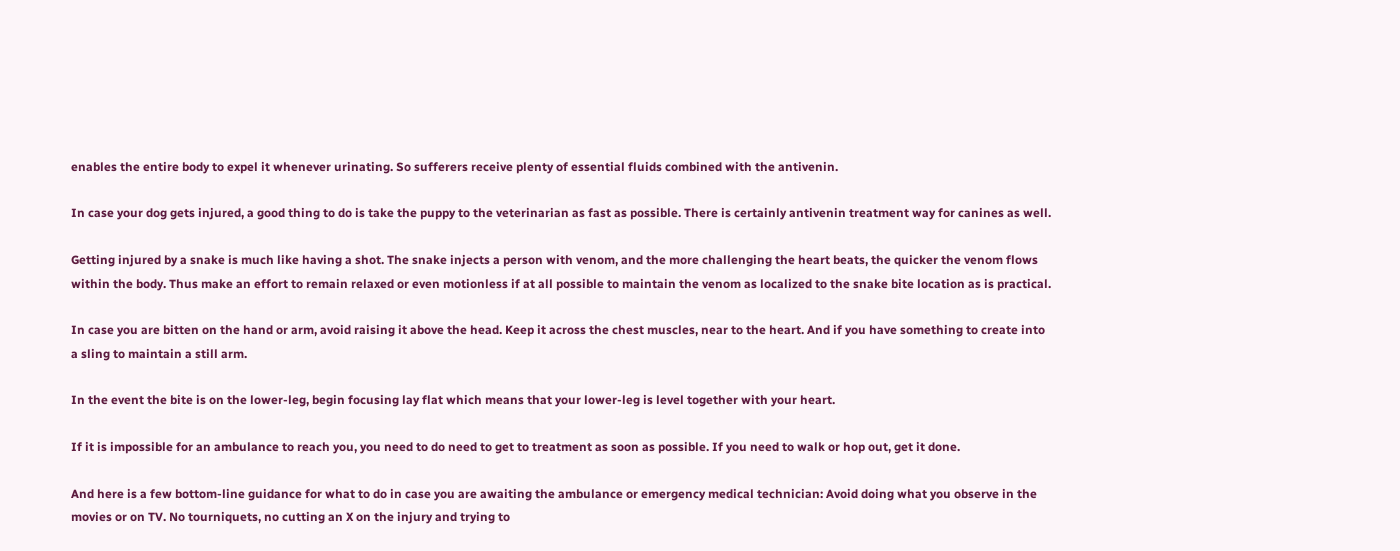enables the entire body to expel it whenever urinating. So sufferers receive plenty of essential fluids combined with the antivenin.

In case your dog gets injured, a good thing to do is take the puppy to the veterinarian as fast as possible. There is certainly antivenin treatment way for canines as well.

Getting injured by a snake is much like having a shot. The snake injects a person with venom, and the more challenging the heart beats, the quicker the venom flows within the body. Thus make an effort to remain relaxed or even motionless if at all possible to maintain the venom as localized to the snake bite location as is practical.

In case you are bitten on the hand or arm, avoid raising it above the head. Keep it across the chest muscles, near to the heart. And if you have something to create into a sling to maintain a still arm.

In the event the bite is on the lower-leg, begin focusing lay flat which means that your lower-leg is level together with your heart.

If it is impossible for an ambulance to reach you, you need to do need to get to treatment as soon as possible. If you need to walk or hop out, get it done.

And here is a few bottom-line guidance for what to do in case you are awaiting the ambulance or emergency medical technician: Avoid doing what you observe in the movies or on TV. No tourniquets, no cutting an X on the injury and trying to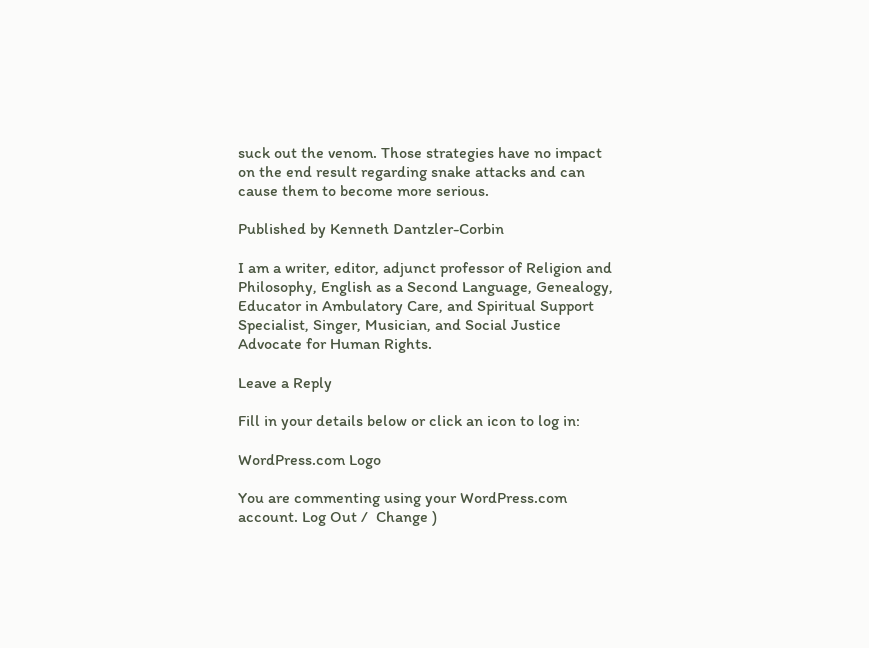suck out the venom. Those strategies have no impact on the end result regarding snake attacks and can cause them to become more serious.

Published by Kenneth Dantzler-Corbin

I am a writer, editor, adjunct professor of Religion and Philosophy, English as a Second Language, Genealogy, Educator in Ambulatory Care, and Spiritual Support Specialist, Singer, Musician, and Social Justice Advocate for Human Rights.

Leave a Reply

Fill in your details below or click an icon to log in:

WordPress.com Logo

You are commenting using your WordPress.com account. Log Out /  Change )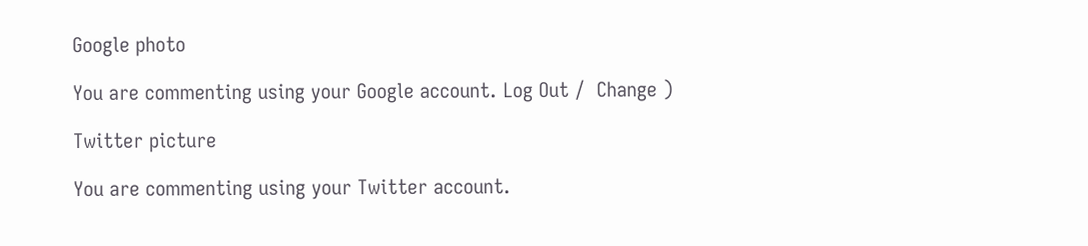Google photo

You are commenting using your Google account. Log Out /  Change )

Twitter picture

You are commenting using your Twitter account.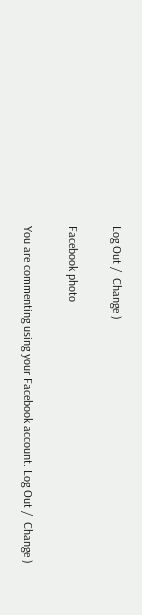Log Out /  Change )

Facebook photo

You are commenting using your Facebook account. Log Out /  Change )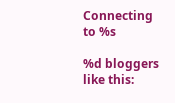Connecting to %s

%d bloggers like this: